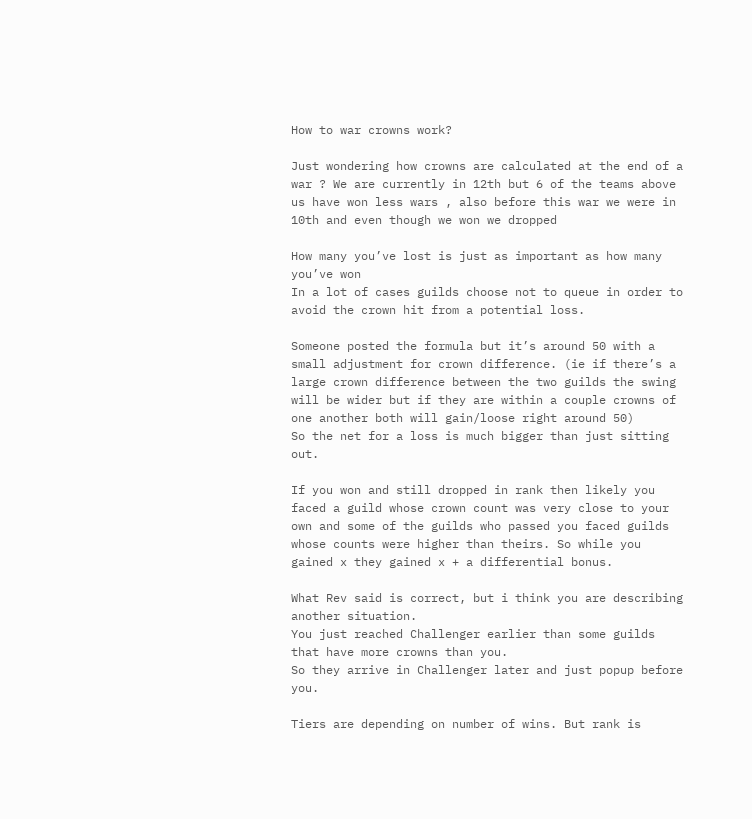How to war crowns work?

Just wondering how crowns are calculated at the end of a war ? We are currently in 12th but 6 of the teams above us have won less wars , also before this war we were in 10th and even though we won we dropped

How many you’ve lost is just as important as how many you’ve won
In a lot of cases guilds choose not to queue in order to avoid the crown hit from a potential loss.

Someone posted the formula but it’s around 50 with a small adjustment for crown difference. (ie if there’s a large crown difference between the two guilds the swing will be wider but if they are within a couple crowns of one another both will gain/loose right around 50)
So the net for a loss is much bigger than just sitting out.

If you won and still dropped in rank then likely you faced a guild whose crown count was very close to your own and some of the guilds who passed you faced guilds whose counts were higher than theirs. So while you gained x they gained x + a differential bonus.

What Rev said is correct, but i think you are describing another situation.
You just reached Challenger earlier than some guilds that have more crowns than you.
So they arrive in Challenger later and just popup before you.

Tiers are depending on number of wins. But rank is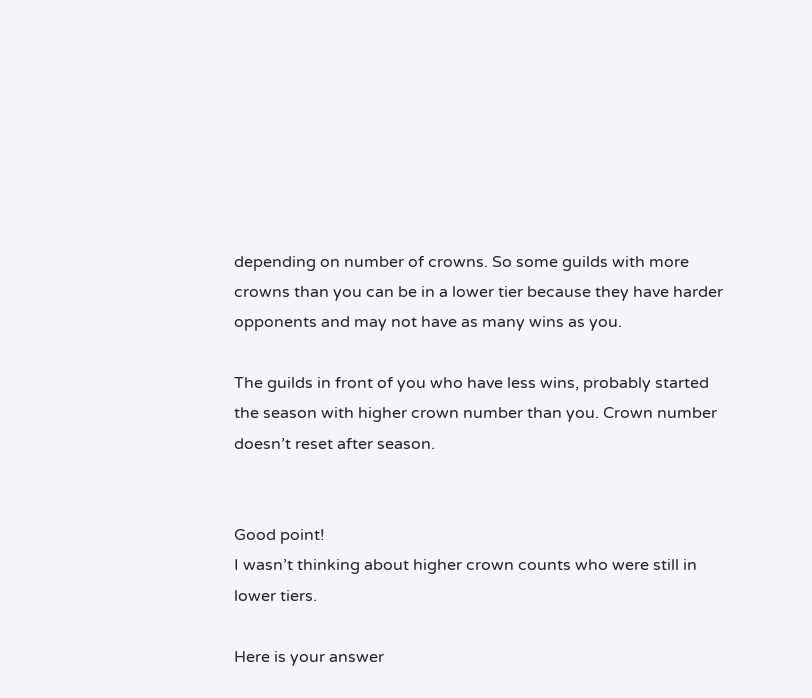depending on number of crowns. So some guilds with more crowns than you can be in a lower tier because they have harder opponents and may not have as many wins as you.

The guilds in front of you who have less wins, probably started the season with higher crown number than you. Crown number doesn’t reset after season.


Good point!
I wasn’t thinking about higher crown counts who were still in lower tiers.

Here is your answer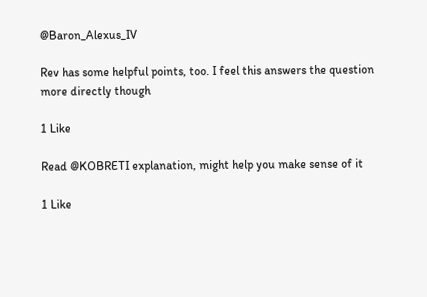@Baron_Alexus_IV

Rev has some helpful points, too. I feel this answers the question more directly though

1 Like

Read @KOBRETI explanation, might help you make sense of it

1 Like